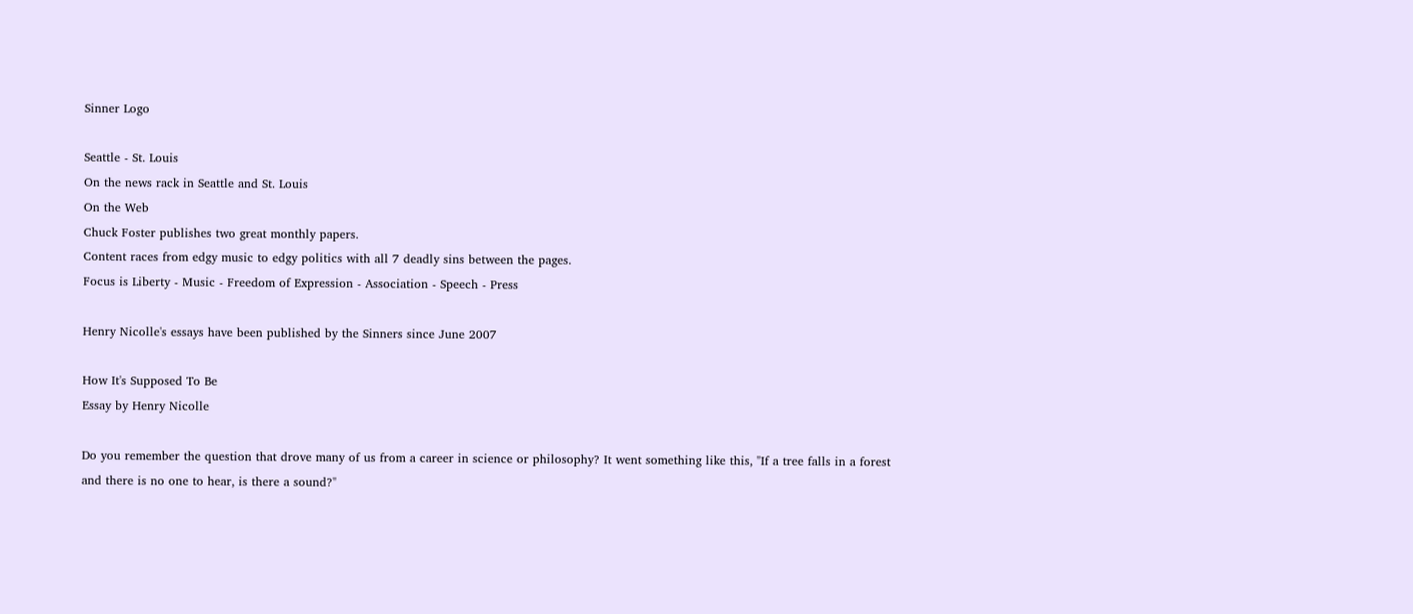Sinner Logo

Seattle - St. Louis
On the news rack in Seattle and St. Louis
On the Web
Chuck Foster publishes two great monthly papers.
Content races from edgy music to edgy politics with all 7 deadly sins between the pages.
Focus is Liberty - Music - Freedom of Expression - Association - Speech - Press

Henry Nicolle's essays have been published by the Sinners since June 2007

How It's Supposed To Be
Essay by Henry Nicolle

Do you remember the question that drove many of us from a career in science or philosophy? It went something like this, "If a tree falls in a forest and there is no one to hear, is there a sound?"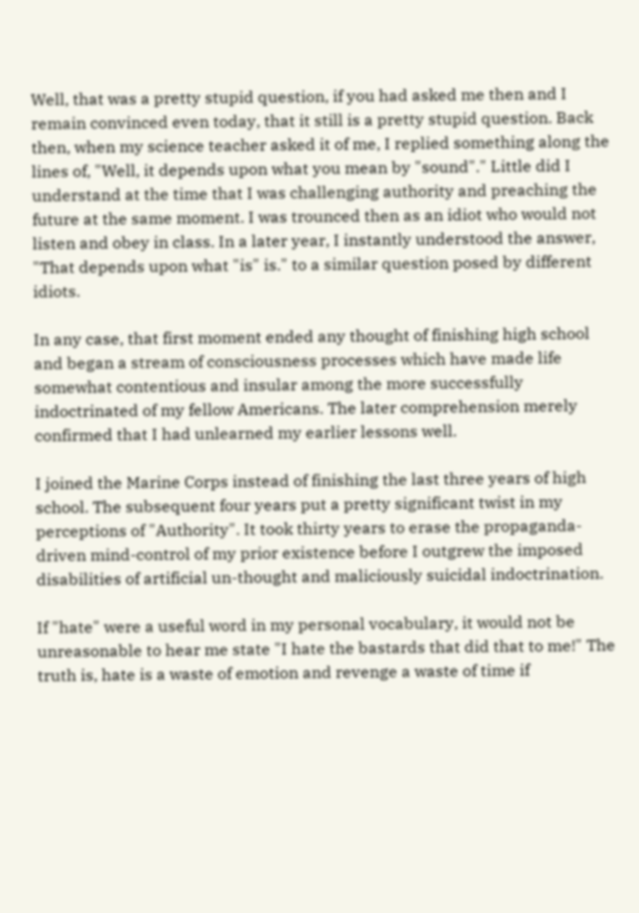Well, that was a pretty stupid question, if you had asked me then and I remain convinced even today, that it still is a pretty stupid question. Back then, when my science teacher asked it of me, I replied something along the lines of, "Well, it depends upon what you mean by "sound"." Little did I understand at the time that I was challenging authority and preaching the future at the same moment. I was trounced then as an idiot who would not listen and obey in class. In a later year, I instantly understood the answer, "That depends upon what "is" is." to a similar question posed by different idiots.

In any case, that first moment ended any thought of finishing high school and began a stream of consciousness processes which have made life somewhat contentious and insular among the more successfully indoctrinated of my fellow Americans. The later comprehension merely confirmed that I had unlearned my earlier lessons well.

I joined the Marine Corps instead of finishing the last three years of high school. The subsequent four years put a pretty significant twist in my perceptions of "Authority". It took thirty years to erase the propaganda-driven mind-control of my prior existence before I outgrew the imposed disabilities of artificial un-thought and maliciously suicidal indoctrination.

If "hate" were a useful word in my personal vocabulary, it would not be unreasonable to hear me state "I hate the bastards that did that to me!" The truth is, hate is a waste of emotion and revenge a waste of time if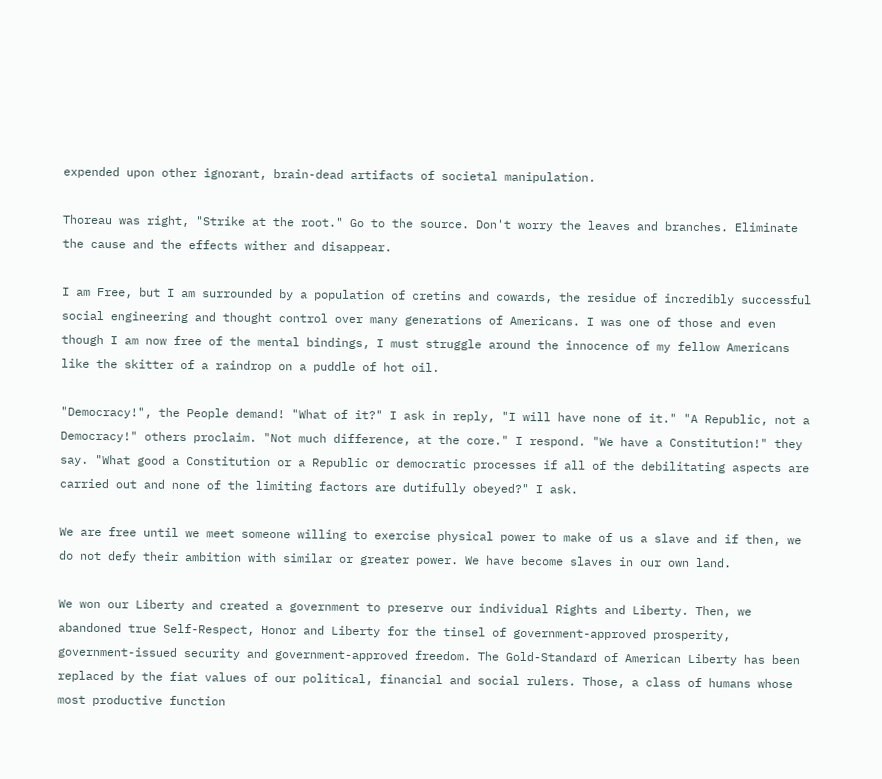expended upon other ignorant, brain-dead artifacts of societal manipulation.

Thoreau was right, "Strike at the root." Go to the source. Don't worry the leaves and branches. Eliminate the cause and the effects wither and disappear.

I am Free, but I am surrounded by a population of cretins and cowards, the residue of incredibly successful social engineering and thought control over many generations of Americans. I was one of those and even though I am now free of the mental bindings, I must struggle around the innocence of my fellow Americans like the skitter of a raindrop on a puddle of hot oil.

"Democracy!", the People demand! "What of it?" I ask in reply, "I will have none of it." "A Republic, not a Democracy!" others proclaim. "Not much difference, at the core." I respond. "We have a Constitution!" they say. "What good a Constitution or a Republic or democratic processes if all of the debilitating aspects are carried out and none of the limiting factors are dutifully obeyed?" I ask.

We are free until we meet someone willing to exercise physical power to make of us a slave and if then, we do not defy their ambition with similar or greater power. We have become slaves in our own land.

We won our Liberty and created a government to preserve our individual Rights and Liberty. Then, we abandoned true Self-Respect, Honor and Liberty for the tinsel of government-approved prosperity, government-issued security and government-approved freedom. The Gold-Standard of American Liberty has been replaced by the fiat values of our political, financial and social rulers. Those, a class of humans whose most productive function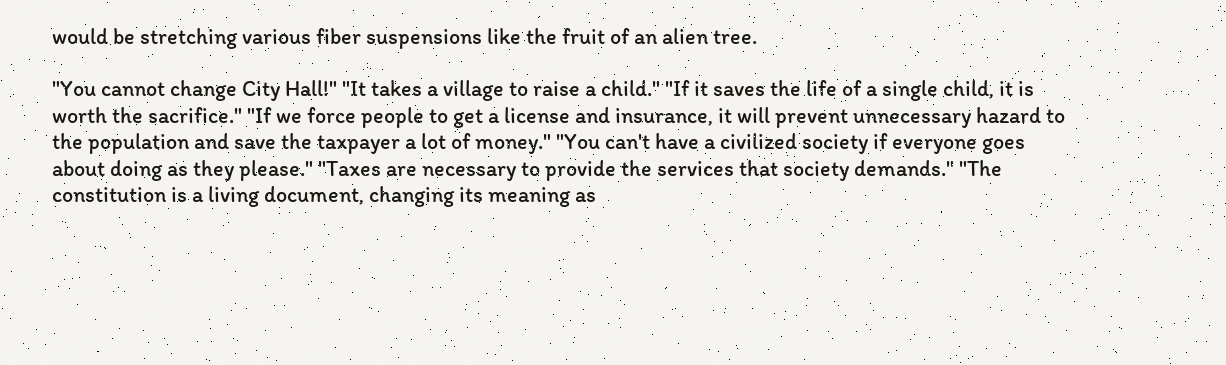would be stretching various fiber suspensions like the fruit of an alien tree.

"You cannot change City Hall!" "It takes a village to raise a child." "If it saves the life of a single child, it is worth the sacrifice." "If we force people to get a license and insurance, it will prevent unnecessary hazard to the population and save the taxpayer a lot of money." "You can't have a civilized society if everyone goes about doing as they please." "Taxes are necessary to provide the services that society demands." "The constitution is a living document, changing its meaning as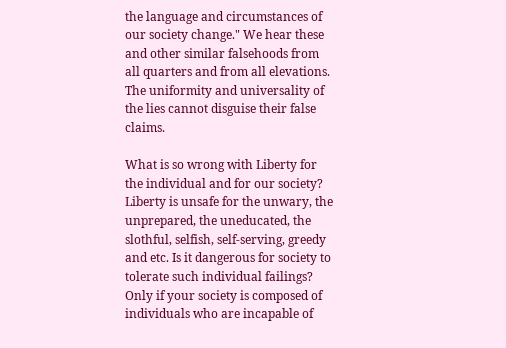the language and circumstances of our society change." We hear these and other similar falsehoods from all quarters and from all elevations. The uniformity and universality of the lies cannot disguise their false claims.

What is so wrong with Liberty for the individual and for our society? Liberty is unsafe for the unwary, the unprepared, the uneducated, the slothful, selfish, self-serving, greedy and etc. Is it dangerous for society to tolerate such individual failings? Only if your society is composed of individuals who are incapable of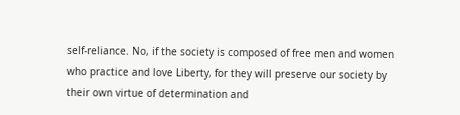self-reliance. No, if the society is composed of free men and women who practice and love Liberty, for they will preserve our society by their own virtue of determination and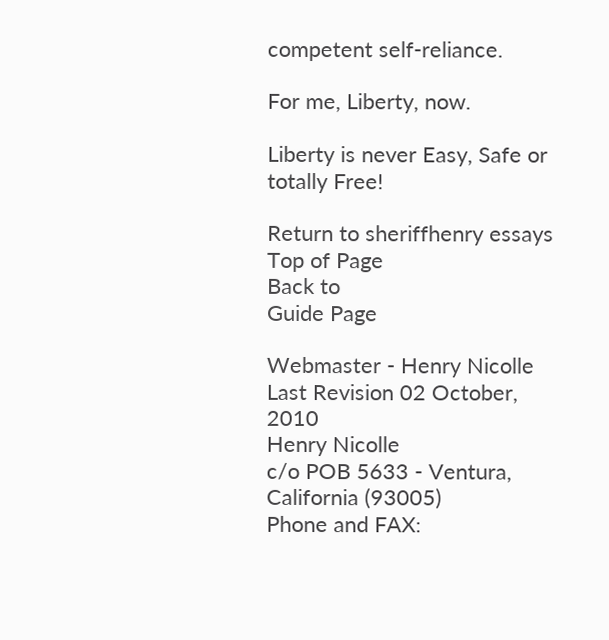competent self-reliance.

For me, Liberty, now.

Liberty is never Easy, Safe or totally Free!

Return to sheriffhenry essays
Top of Page
Back to
Guide Page

Webmaster - Henry Nicolle
Last Revision 02 October, 2010
Henry Nicolle
c/o POB 5633 - Ventura, California (93005)
Phone and FAX: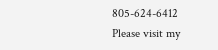805-624-6412
Please visit my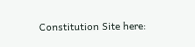Constitution Site here: